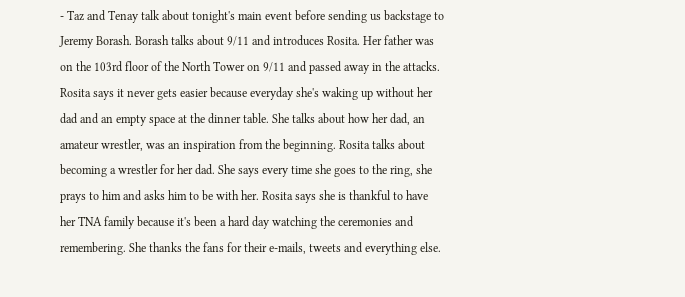- Taz and Tenay talk about tonight's main event before sending us backstage to Jeremy Borash. Borash talks about 9/11 and introduces Rosita. Her father was on the 103rd floor of the North Tower on 9/11 and passed away in the attacks. Rosita says it never gets easier because everyday she's waking up without her dad and an empty space at the dinner table. She talks about how her dad, an amateur wrestler, was an inspiration from the beginning. Rosita talks about becoming a wrestler for her dad. She says every time she goes to the ring, she prays to him and asks him to be with her. Rosita says she is thankful to have her TNA family because it's been a hard day watching the ceremonies and remembering. She thanks the fans for their e-mails, tweets and everything else.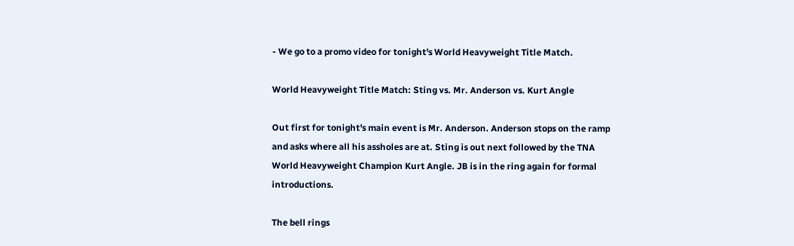- We go to a promo video for tonight's World Heavyweight Title Match.

World Heavyweight Title Match: Sting vs. Mr. Anderson vs. Kurt Angle

Out first for tonight's main event is Mr. Anderson. Anderson stops on the ramp and asks where all his assholes are at. Sting is out next followed by the TNA World Heavyweight Champion Kurt Angle. JB is in the ring again for formal introductions.

The bell rings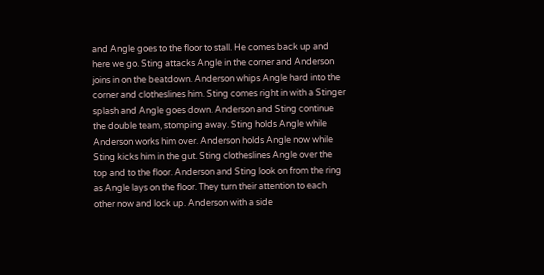and Angle goes to the floor to stall. He comes back up and here we go. Sting attacks Angle in the corner and Anderson joins in on the beatdown. Anderson whips Angle hard into the corner and clotheslines him. Sting comes right in with a Stinger splash and Angle goes down. Anderson and Sting continue the double team, stomping away. Sting holds Angle while Anderson works him over. Anderson holds Angle now while Sting kicks him in the gut. Sting clotheslines Angle over the top and to the floor. Anderson and Sting look on from the ring as Angle lays on the floor. They turn their attention to each other now and lock up. Anderson with a side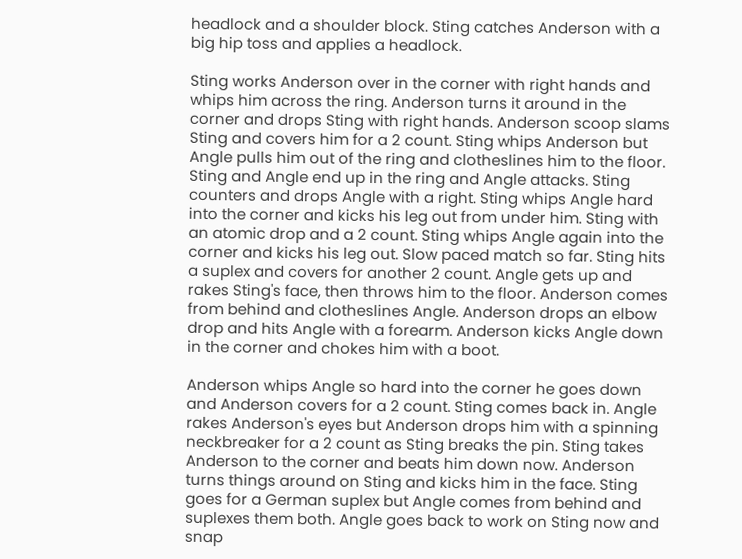headlock and a shoulder block. Sting catches Anderson with a big hip toss and applies a headlock.

Sting works Anderson over in the corner with right hands and whips him across the ring. Anderson turns it around in the corner and drops Sting with right hands. Anderson scoop slams Sting and covers him for a 2 count. Sting whips Anderson but Angle pulls him out of the ring and clotheslines him to the floor. Sting and Angle end up in the ring and Angle attacks. Sting counters and drops Angle with a right. Sting whips Angle hard into the corner and kicks his leg out from under him. Sting with an atomic drop and a 2 count. Sting whips Angle again into the corner and kicks his leg out. Slow paced match so far. Sting hits a suplex and covers for another 2 count. Angle gets up and rakes Sting's face, then throws him to the floor. Anderson comes from behind and clotheslines Angle. Anderson drops an elbow drop and hits Angle with a forearm. Anderson kicks Angle down in the corner and chokes him with a boot.

Anderson whips Angle so hard into the corner he goes down and Anderson covers for a 2 count. Sting comes back in. Angle rakes Anderson's eyes but Anderson drops him with a spinning neckbreaker for a 2 count as Sting breaks the pin. Sting takes Anderson to the corner and beats him down now. Anderson turns things around on Sting and kicks him in the face. Sting goes for a German suplex but Angle comes from behind and suplexes them both. Angle goes back to work on Sting now and snap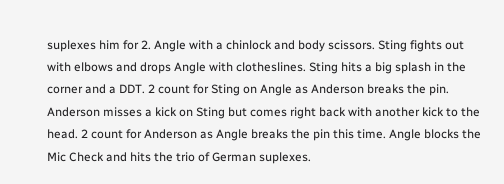suplexes him for 2. Angle with a chinlock and body scissors. Sting fights out with elbows and drops Angle with clotheslines. Sting hits a big splash in the corner and a DDT. 2 count for Sting on Angle as Anderson breaks the pin. Anderson misses a kick on Sting but comes right back with another kick to the head. 2 count for Anderson as Angle breaks the pin this time. Angle blocks the Mic Check and hits the trio of German suplexes.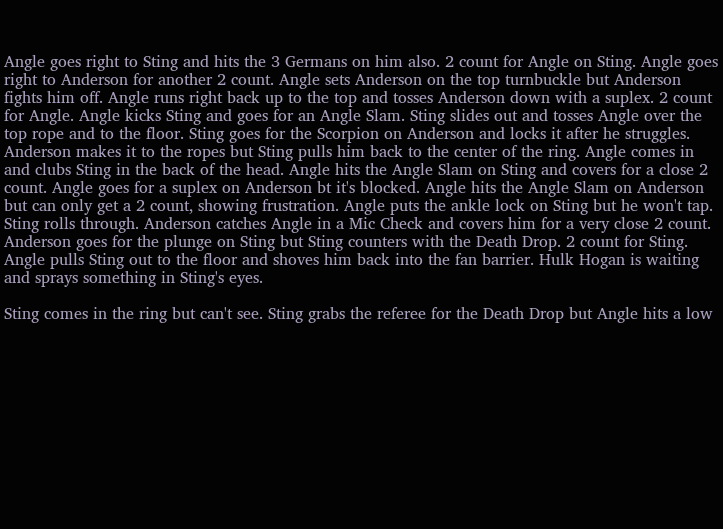Angle goes right to Sting and hits the 3 Germans on him also. 2 count for Angle on Sting. Angle goes right to Anderson for another 2 count. Angle sets Anderson on the top turnbuckle but Anderson fights him off. Angle runs right back up to the top and tosses Anderson down with a suplex. 2 count for Angle. Angle kicks Sting and goes for an Angle Slam. Sting slides out and tosses Angle over the top rope and to the floor. Sting goes for the Scorpion on Anderson and locks it after he struggles. Anderson makes it to the ropes but Sting pulls him back to the center of the ring. Angle comes in and clubs Sting in the back of the head. Angle hits the Angle Slam on Sting and covers for a close 2 count. Angle goes for a suplex on Anderson bt it's blocked. Angle hits the Angle Slam on Anderson but can only get a 2 count, showing frustration. Angle puts the ankle lock on Sting but he won't tap. Sting rolls through. Anderson catches Angle in a Mic Check and covers him for a very close 2 count. Anderson goes for the plunge on Sting but Sting counters with the Death Drop. 2 count for Sting. Angle pulls Sting out to the floor and shoves him back into the fan barrier. Hulk Hogan is waiting and sprays something in Sting's eyes.

Sting comes in the ring but can't see. Sting grabs the referee for the Death Drop but Angle hits a low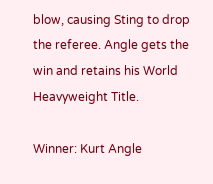blow, causing Sting to drop the referee. Angle gets the win and retains his World Heavyweight Title.

Winner: Kurt Angle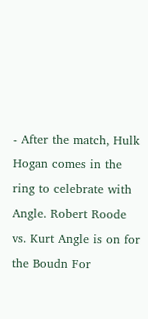- After the match, Hulk Hogan comes in the ring to celebrate with Angle. Robert Roode vs. Kurt Angle is on for the Boudn For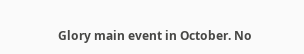Glory main event in October. No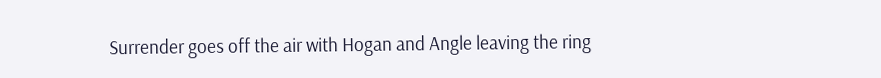Surrender goes off the air with Hogan and Angle leaving the ring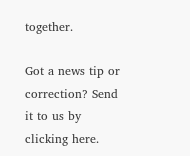together.

Got a news tip or correction? Send it to us by clicking here.